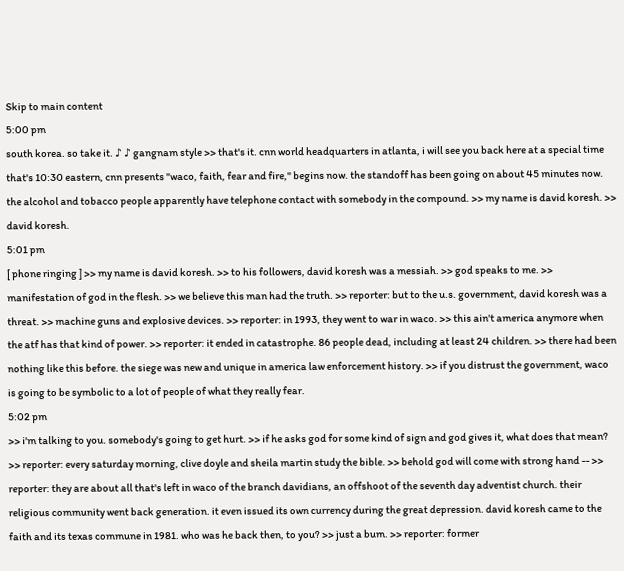Skip to main content
5:00 pm
south korea. so take it. ♪ ♪ gangnam style >> that's it. cnn world headquarters in atlanta, i will see you back here at a special time that's 10:30 eastern, cnn presents "waco, faith, fear and fire," begins now. the standoff has been going on about 45 minutes now. the alcohol and tobacco people apparently have telephone contact with somebody in the compound. >> my name is david koresh. >> david koresh.
5:01 pm
[ phone ringing ] >> my name is david koresh. >> to his followers, david koresh was a messiah. >> god speaks to me. >> manifestation of god in the flesh. >> we believe this man had the truth. >> reporter: but to the u.s. government, david koresh was a threat. >> machine guns and explosive devices. >> reporter: in 1993, they went to war in waco. >> this ain't america anymore when the atf has that kind of power. >> reporter: it ended in catastrophe. 86 people dead, including at least 24 children. >> there had been nothing like this before. the siege was new and unique in america law enforcement history. >> if you distrust the government, waco is going to be symbolic to a lot of people of what they really fear.
5:02 pm
>> i'm talking to you. somebody's going to get hurt. >> if he asks god for some kind of sign and god gives it, what does that mean? >> reporter: every saturday morning, clive doyle and sheila martin study the bible. >> behold god will come with strong hand -- >> reporter: they are about all that's left in waco of the branch davidians, an offshoot of the seventh day adventist church. their religious community went back generation. it even issued its own currency during the great depression. david koresh came to the faith and its texas commune in 1981. who was he back then, to you? >> just a bum. >> reporter: former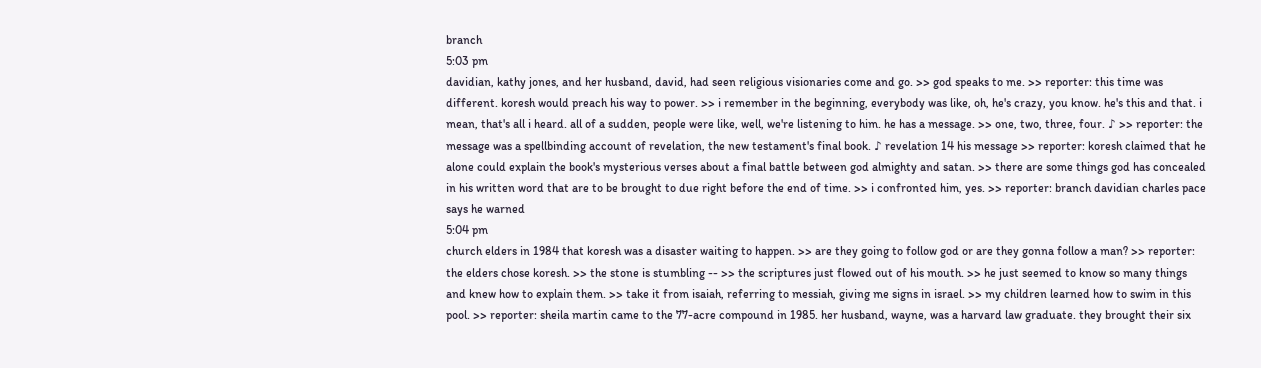branch
5:03 pm
davidian, kathy jones, and her husband, david, had seen religious visionaries come and go. >> god speaks to me. >> reporter: this time was different. koresh would preach his way to power. >> i remember in the beginning, everybody was like, oh, he's crazy, you know. he's this and that. i mean, that's all i heard. all of a sudden, people were like, well, we're listening to him. he has a message. >> one, two, three, four. ♪ >> reporter: the message was a spellbinding account of revelation, the new testament's final book. ♪ revelation 14 his message >> reporter: koresh claimed that he alone could explain the book's mysterious verses about a final battle between god almighty and satan. >> there are some things god has concealed in his written word that are to be brought to due right before the end of time. >> i confronted him, yes. >> reporter: branch davidian charles pace says he warned
5:04 pm
church elders in 1984 that koresh was a disaster waiting to happen. >> are they going to follow god or are they gonna follow a man? >> reporter: the elders chose koresh. >> the stone is stumbling -- >> the scriptures just flowed out of his mouth. >> he just seemed to know so many things and knew how to explain them. >> take it from isaiah, referring to messiah, giving me signs in israel. >> my children learned how to swim in this pool. >> reporter: sheila martin came to the 77-acre compound in 1985. her husband, wayne, was a harvard law graduate. they brought their six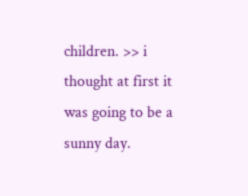children. >> i thought at first it was going to be a sunny day.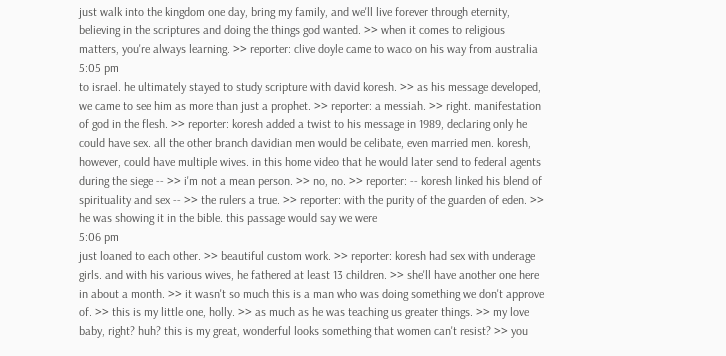just walk into the kingdom one day, bring my family, and we'll live forever through eternity, believing in the scriptures and doing the things god wanted. >> when it comes to religious matters, you're always learning. >> reporter: clive doyle came to waco on his way from australia
5:05 pm
to israel. he ultimately stayed to study scripture with david koresh. >> as his message developed, we came to see him as more than just a prophet. >> reporter: a messiah. >> right. manifestation of god in the flesh. >> reporter: koresh added a twist to his message in 1989, declaring only he could have sex. all the other branch davidian men would be celibate, even married men. koresh, however, could have multiple wives. in this home video that he would later send to federal agents during the siege -- >> i'm not a mean person. >> no, no. >> reporter: -- koresh linked his blend of spirituality and sex -- >> the rulers a true. >> reporter: with the purity of the guarden of eden. >> he was showing it in the bible. this passage would say we were
5:06 pm
just loaned to each other. >> beautiful custom work. >> reporter: koresh had sex with underage girls. and with his various wives, he fathered at least 13 children. >> she'll have another one here in about a month. >> it wasn't so much this is a man who was doing something we don't approve of. >> this is my little one, holly. >> as much as he was teaching us greater things. >> my love baby, right? huh? this is my great, wonderful looks something that women can't resist? >> you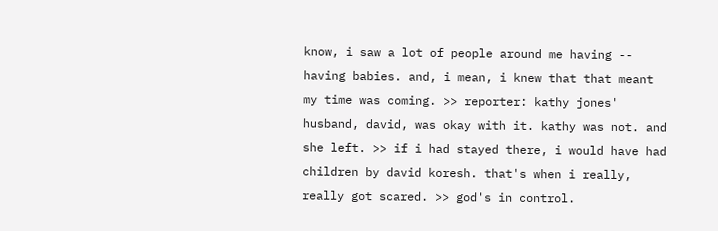know, i saw a lot of people around me having -- having babies. and, i mean, i knew that that meant my time was coming. >> reporter: kathy jones' husband, david, was okay with it. kathy was not. and she left. >> if i had stayed there, i would have had children by david koresh. that's when i really, really got scared. >> god's in control.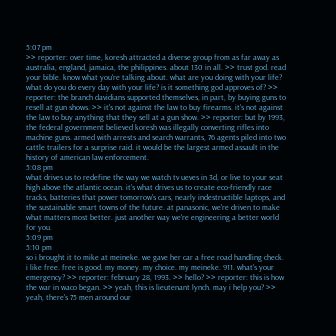5:07 pm
>> reporter: over time, koresh attracted a diverse group from as far away as australia, england, jamaica, the philippines. about 130 in all. >> trust god. read your bible. know what you're talking about. what are you doing with your life? what do you do every day with your life? is it something god approves of? >> reporter: the branch davidians supported themselves, in part, by buying guns to resell at gun shows. >> it's not against the law to buy firearms. it's not against the law to buy anything that they sell at a gun show. >> reporter: but by 1993, the federal government believed koresh was illegally converting rifles into machine guns. armed with arrests and search warrants, 76 agents piled into two cattle trailers for a surprise raid. it would be the largest armed assault in the history of american law enforcement.
5:08 pm
what drives us to redefine the way we watch tv ueves in 3d, or live to your seat high above the atlantic ocean. it's what drives us to create eco-friendly race tracks, batteries that power tomorrow's cars, nearly indestructible laptops, and the sustainable smart towns of the future. at panasonic, we're driven to make what matters most better. just another way we're engineering a better world for you.
5:09 pm
5:10 pm
so i brought it to mike at meineke. we gave her car a free road handling check. i like free. free is good. my money. my choice. my meineke. 911. what's your emergency? >> reporter: february 28, 1993. >> hello? >> reporter: this is how the war in waco began. >> yeah, this is lieutenant lynch. may i help you? >> yeah, there's 75 men around our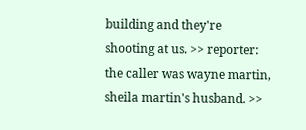building and they're shooting at us. >> reporter: the caller was wayne martin, sheila martin's husband. >>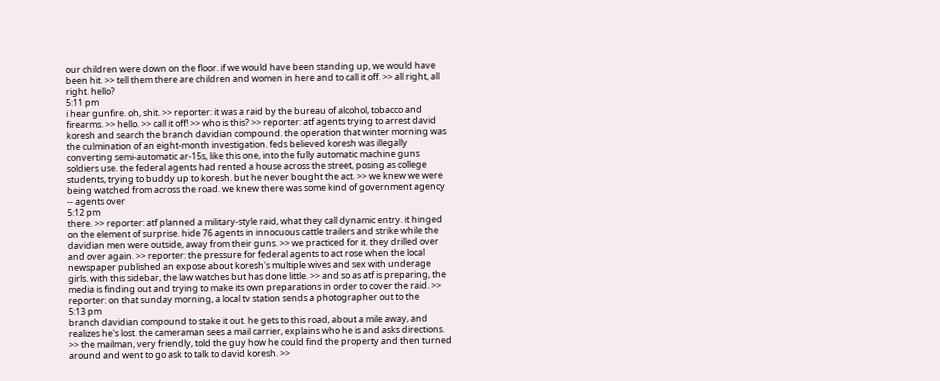our children were down on the floor. if we would have been standing up, we would have been hit. >> tell them there are children and women in here and to call it off. >> all right, all right. hello?
5:11 pm
i hear gunfire. oh, shit. >> reporter: it was a raid by the bureau of alcohol, tobacco and firearms. >> hello. >> call it off! >> who is this? >> reporter: atf agents trying to arrest david koresh and search the branch davidian compound. the operation that winter morning was the culmination of an eight-month investigation. feds believed koresh was illegally converting semi-automatic ar-15s, like this one, into the fully automatic machine guns soldiers use. the federal agents had rented a house across the street, posing as college students, trying to buddy up to koresh. but he never bought the act. >> we knew we were being watched from across the road. we knew there was some kind of government agency -- agents over
5:12 pm
there. >> reporter: atf planned a military-style raid, what they call dynamic entry. it hinged on the element of surprise. hide 76 agents in innocuous cattle trailers and strike while the davidian men were outside, away from their guns. >> we practiced for it. they drilled over and over again. >> reporter: the pressure for federal agents to act rose when the local newspaper published an expose about koresh's multiple wives and sex with underage girls. with this sidebar, the law watches but has done little. >> and so as atf is preparing, the media is finding out and trying to make its own preparations in order to cover the raid. >> reporter: on that sunday morning, a local tv station sends a photographer out to the
5:13 pm
branch davidian compound to stake it out. he gets to this road, about a mile away, and realizes he's lost. the cameraman sees a mail carrier, explains who he is and asks directions. >> the mailman, very friendly, told the guy how he could find the property and then turned around and went to go ask to talk to david koresh. >>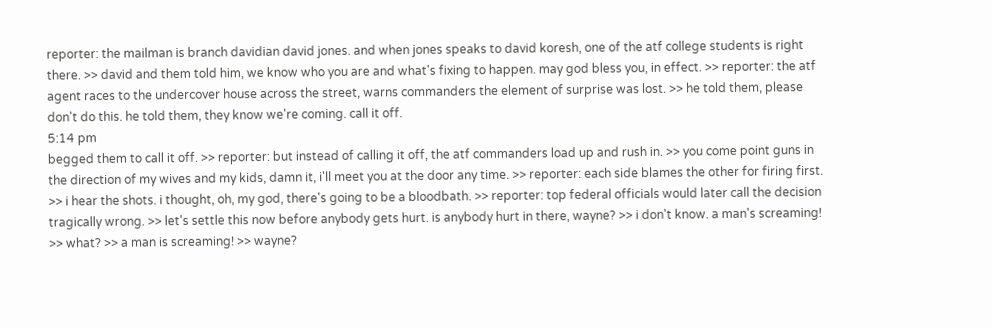reporter: the mailman is branch davidian david jones. and when jones speaks to david koresh, one of the atf college students is right there. >> david and them told him, we know who you are and what's fixing to happen. may god bless you, in effect. >> reporter: the atf agent races to the undercover house across the street, warns commanders the element of surprise was lost. >> he told them, please don't do this. he told them, they know we're coming. call it off.
5:14 pm
begged them to call it off. >> reporter: but instead of calling it off, the atf commanders load up and rush in. >> you come point guns in the direction of my wives and my kids, damn it, i'll meet you at the door any time. >> reporter: each side blames the other for firing first. >> i hear the shots. i thought, oh, my god, there's going to be a bloodbath. >> reporter: top federal officials would later call the decision tragically wrong. >> let's settle this now before anybody gets hurt. is anybody hurt in there, wayne? >> i don't know. a man's screaming! >> what? >> a man is screaming! >> wayne?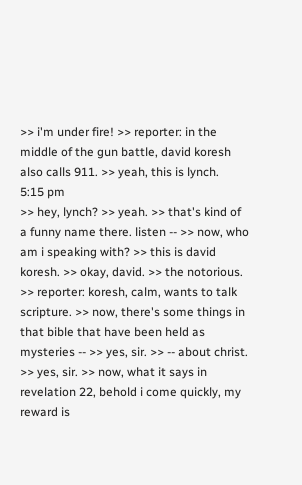>> i'm under fire! >> reporter: in the middle of the gun battle, david koresh also calls 911. >> yeah, this is lynch.
5:15 pm
>> hey, lynch? >> yeah. >> that's kind of a funny name there. listen -- >> now, who am i speaking with? >> this is david koresh. >> okay, david. >> the notorious. >> reporter: koresh, calm, wants to talk scripture. >> now, there's some things in that bible that have been held as mysteries -- >> yes, sir. >> -- about christ. >> yes, sir. >> now, what it says in revelation 22, behold i come quickly, my reward is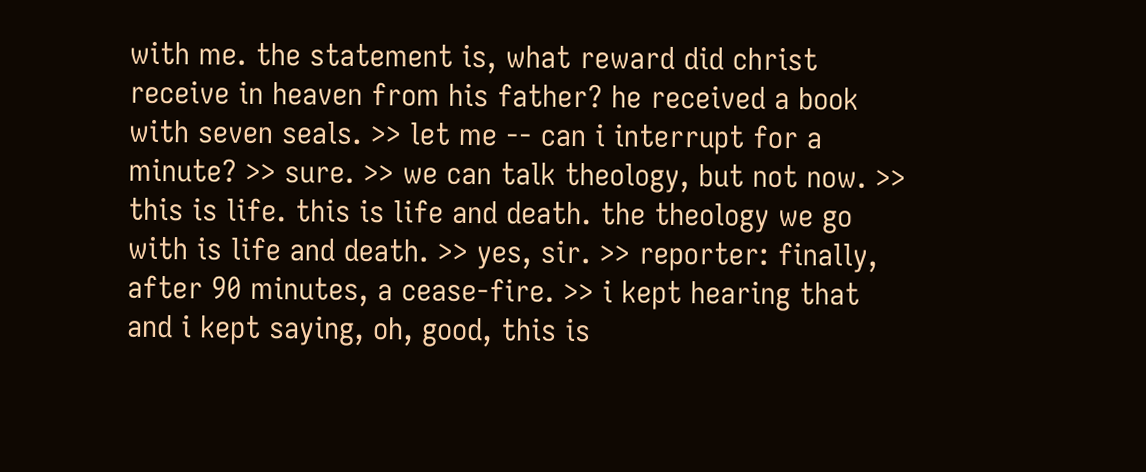with me. the statement is, what reward did christ receive in heaven from his father? he received a book with seven seals. >> let me -- can i interrupt for a minute? >> sure. >> we can talk theology, but not now. >> this is life. this is life and death. the theology we go with is life and death. >> yes, sir. >> reporter: finally, after 90 minutes, a cease-fire. >> i kept hearing that and i kept saying, oh, good, this is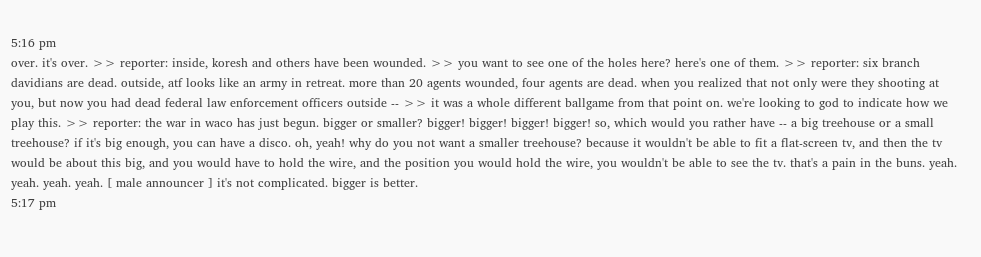5:16 pm
over. it's over. >> reporter: inside, koresh and others have been wounded. >> you want to see one of the holes here? here's one of them. >> reporter: six branch davidians are dead. outside, atf looks like an army in retreat. more than 20 agents wounded, four agents are dead. when you realized that not only were they shooting at you, but now you had dead federal law enforcement officers outside -- >> it was a whole different ballgame from that point on. we're looking to god to indicate how we play this. >> reporter: the war in waco has just begun. bigger or smaller? bigger! bigger! bigger! bigger! so, which would you rather have -- a big treehouse or a small treehouse? if it's big enough, you can have a disco. oh, yeah! why do you not want a smaller treehouse? because it wouldn't be able to fit a flat-screen tv, and then the tv would be about this big, and you would have to hold the wire, and the position you would hold the wire, you wouldn't be able to see the tv. that's a pain in the buns. yeah. yeah. yeah. yeah. [ male announcer ] it's not complicated. bigger is better.
5:17 pm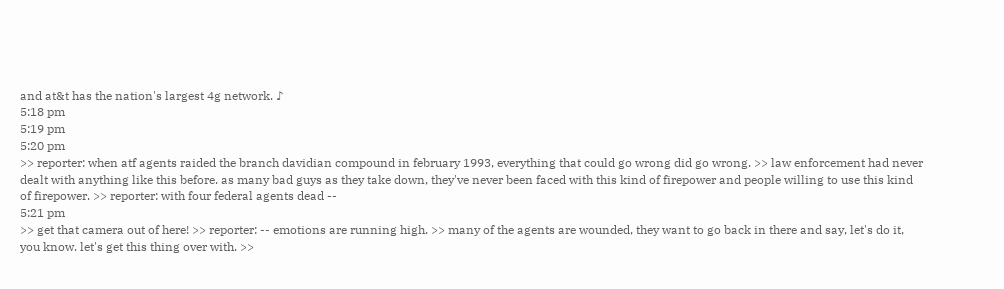and at&t has the nation's largest 4g network. ♪
5:18 pm
5:19 pm
5:20 pm
>> reporter: when atf agents raided the branch davidian compound in february 1993, everything that could go wrong did go wrong. >> law enforcement had never dealt with anything like this before. as many bad guys as they take down, they've never been faced with this kind of firepower and people willing to use this kind of firepower. >> reporter: with four federal agents dead --
5:21 pm
>> get that camera out of here! >> reporter: -- emotions are running high. >> many of the agents are wounded, they want to go back in there and say, let's do it, you know. let's get this thing over with. >>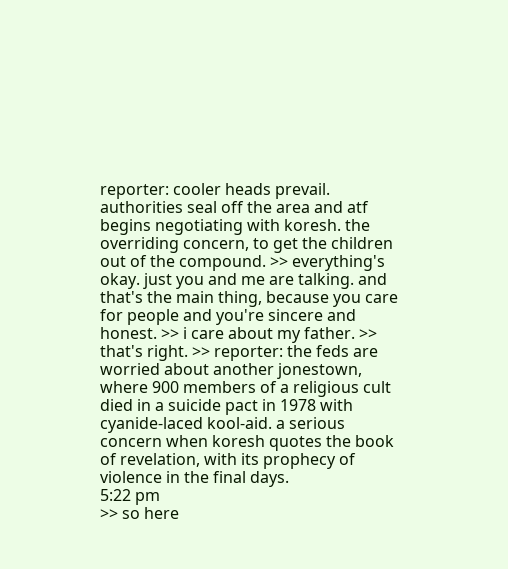reporter: cooler heads prevail. authorities seal off the area and atf begins negotiating with koresh. the overriding concern, to get the children out of the compound. >> everything's okay. just you and me are talking. and that's the main thing, because you care for people and you're sincere and honest. >> i care about my father. >> that's right. >> reporter: the feds are worried about another jonestown, where 900 members of a religious cult died in a suicide pact in 1978 with cyanide-laced kool-aid. a serious concern when koresh quotes the book of revelation, with its prophecy of violence in the final days.
5:22 pm
>> so here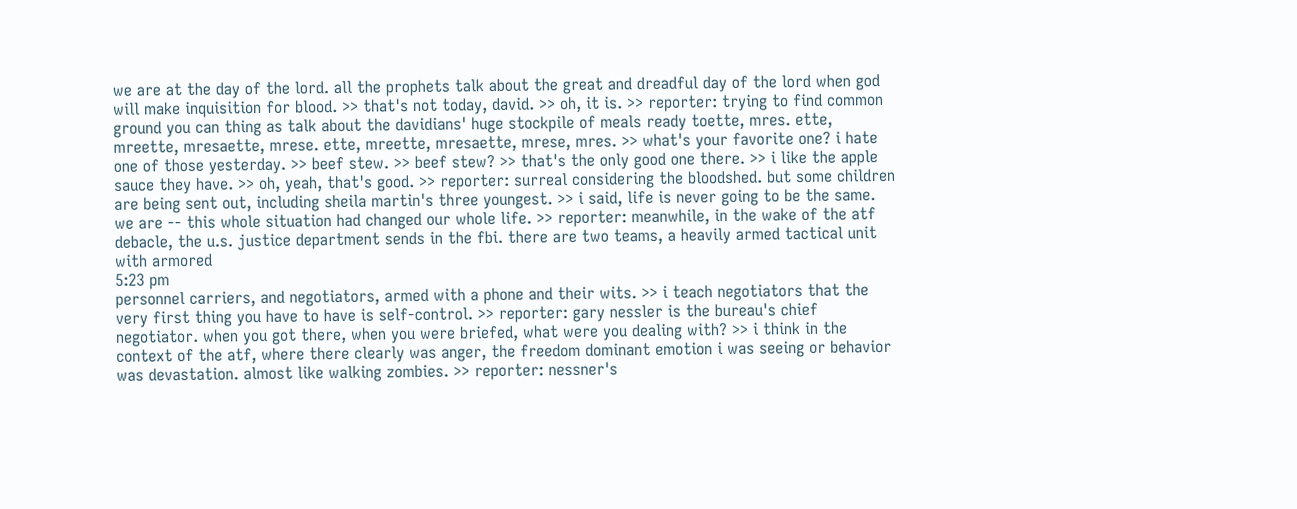we are at the day of the lord. all the prophets talk about the great and dreadful day of the lord when god will make inquisition for blood. >> that's not today, david. >> oh, it is. >> reporter: trying to find common ground you can thing as talk about the davidians' huge stockpile of meals ready toette, mres. ette, mreette, mresaette, mrese. ette, mreette, mresaette, mrese, mres. >> what's your favorite one? i hate one of those yesterday. >> beef stew. >> beef stew? >> that's the only good one there. >> i like the apple sauce they have. >> oh, yeah, that's good. >> reporter: surreal considering the bloodshed. but some children are being sent out, including sheila martin's three youngest. >> i said, life is never going to be the same. we are -- this whole situation had changed our whole life. >> reporter: meanwhile, in the wake of the atf debacle, the u.s. justice department sends in the fbi. there are two teams, a heavily armed tactical unit with armored
5:23 pm
personnel carriers, and negotiators, armed with a phone and their wits. >> i teach negotiators that the very first thing you have to have is self-control. >> reporter: gary nessler is the bureau's chief negotiator. when you got there, when you were briefed, what were you dealing with? >> i think in the context of the atf, where there clearly was anger, the freedom dominant emotion i was seeing or behavior was devastation. almost like walking zombies. >> reporter: nessner's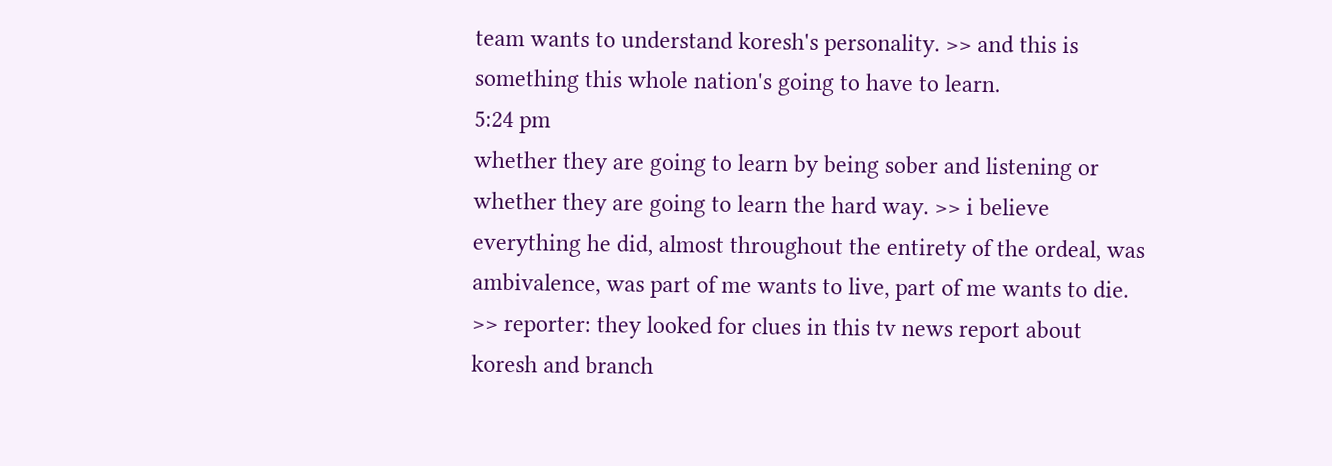team wants to understand koresh's personality. >> and this is something this whole nation's going to have to learn.
5:24 pm
whether they are going to learn by being sober and listening or whether they are going to learn the hard way. >> i believe everything he did, almost throughout the entirety of the ordeal, was ambivalence, was part of me wants to live, part of me wants to die. >> reporter: they looked for clues in this tv news report about koresh and branch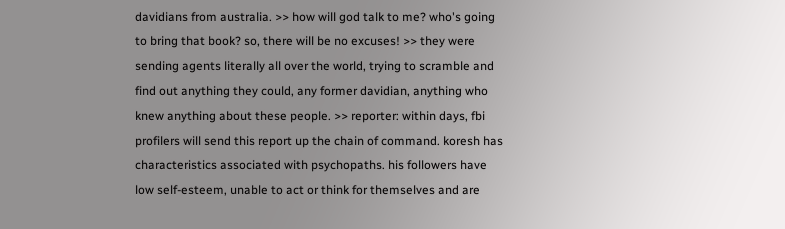davidians from australia. >> how will god talk to me? who's going to bring that book? so, there will be no excuses! >> they were sending agents literally all over the world, trying to scramble and find out anything they could, any former davidian, anything who knew anything about these people. >> reporter: within days, fbi profilers will send this report up the chain of command. koresh has characteristics associated with psychopaths. his followers have low self-esteem, unable to act or think for themselves and are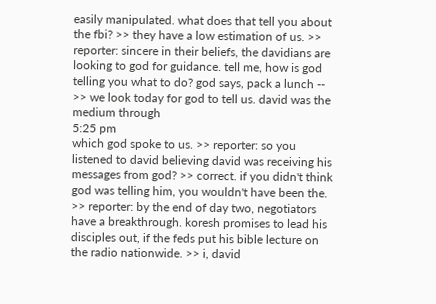easily manipulated. what does that tell you about the fbi? >> they have a low estimation of us. >> reporter: sincere in their beliefs, the davidians are looking to god for guidance. tell me, how is god telling you what to do? god says, pack a lunch -- >> we look today for god to tell us. david was the medium through
5:25 pm
which god spoke to us. >> reporter: so you listened to david believing david was receiving his messages from god? >> correct. if you didn't think god was telling him, you wouldn't have been the. >> reporter: by the end of day two, negotiators have a breakthrough. koresh promises to lead his disciples out, if the feds put his bible lecture on the radio nationwide. >> i, david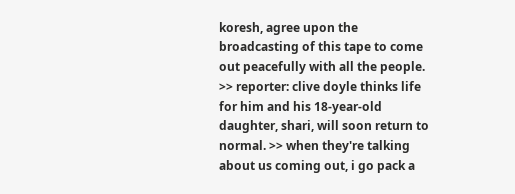koresh, agree upon the broadcasting of this tape to come out peacefully with all the people. >> reporter: clive doyle thinks life for him and his 18-year-old daughter, shari, will soon return to normal. >> when they're talking about us coming out, i go pack a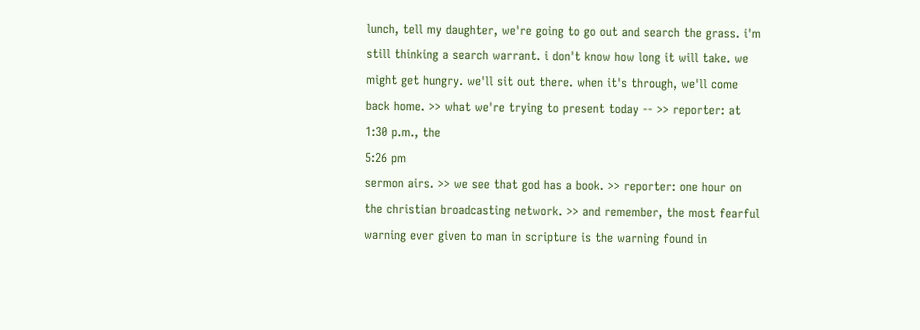lunch, tell my daughter, we're going to go out and search the grass. i'm still thinking a search warrant. i don't know how long it will take. we might get hungry. we'll sit out there. when it's through, we'll come back home. >> what we're trying to present today -- >> reporter: at 1:30 p.m., the
5:26 pm
sermon airs. >> we see that god has a book. >> reporter: one hour on the christian broadcasting network. >> and remember, the most fearful warning ever given to man in scripture is the warning found in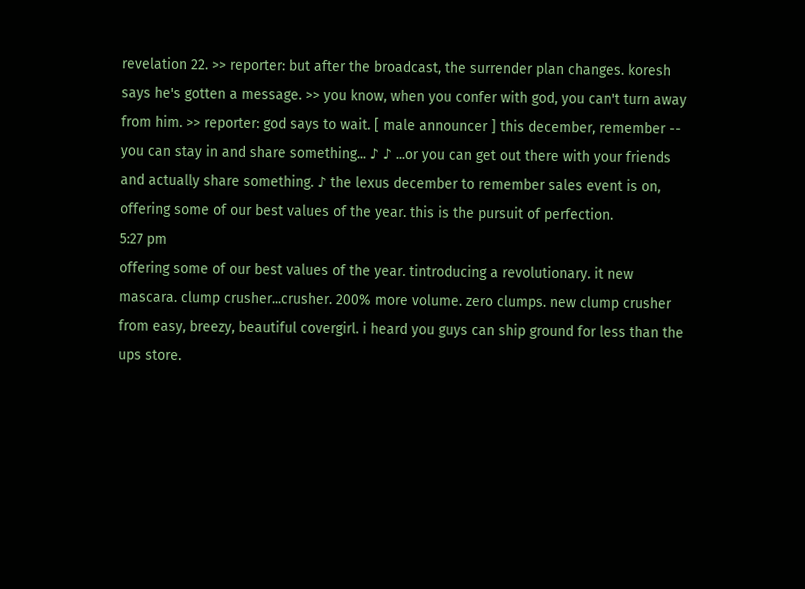revelation 22. >> reporter: but after the broadcast, the surrender plan changes. koresh says he's gotten a message. >> you know, when you confer with god, you can't turn away from him. >> reporter: god says to wait. [ male announcer ] this december, remember -- you can stay in and share something... ♪ ♪ ...or you can get out there with your friends and actually share something. ♪ the lexus december to remember sales event is on, offering some of our best values of the year. this is the pursuit of perfection.
5:27 pm
offering some of our best values of the year. tintroducing a revolutionary. it new mascara. clump crusher...crusher. 200% more volume. zero clumps. new clump crusher from easy, breezy, beautiful covergirl. i heard you guys can ship ground for less than the ups store.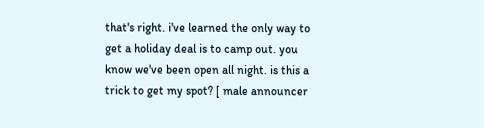that's right. i've learned the only way to get a holiday deal is to camp out. you know we've been open all night. is this a trick to get my spot? [ male announcer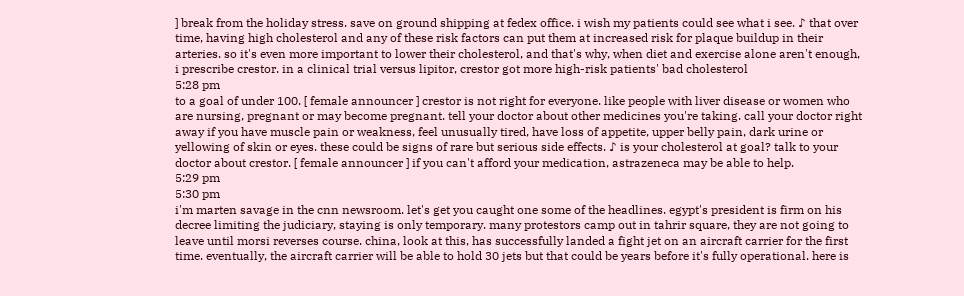] break from the holiday stress. save on ground shipping at fedex office. i wish my patients could see what i see. ♪ that over time, having high cholesterol and any of these risk factors can put them at increased risk for plaque buildup in their arteries. so it's even more important to lower their cholesterol, and that's why, when diet and exercise alone aren't enough, i prescribe crestor. in a clinical trial versus lipitor, crestor got more high-risk patients' bad cholesterol
5:28 pm
to a goal of under 100. [ female announcer ] crestor is not right for everyone. like people with liver disease or women who are nursing, pregnant or may become pregnant. tell your doctor about other medicines you're taking. call your doctor right away if you have muscle pain or weakness, feel unusually tired, have loss of appetite, upper belly pain, dark urine or yellowing of skin or eyes. these could be signs of rare but serious side effects. ♪ is your cholesterol at goal? talk to your doctor about crestor. [ female announcer ] if you can't afford your medication, astrazeneca may be able to help.
5:29 pm
5:30 pm
i'm marten savage in the cnn newsroom. let's get you caught one some of the headlines. egypt's president is firm on his decree limiting the judiciary, staying is only temporary. many protestors camp out in tahrir square, they are not going to leave until morsi reverses course. china, look at this, has successfully landed a fight jet on an aircraft carrier for the first time. eventually, the aircraft carrier will be able to hold 30 jets but that could be years before it's fully operational. here is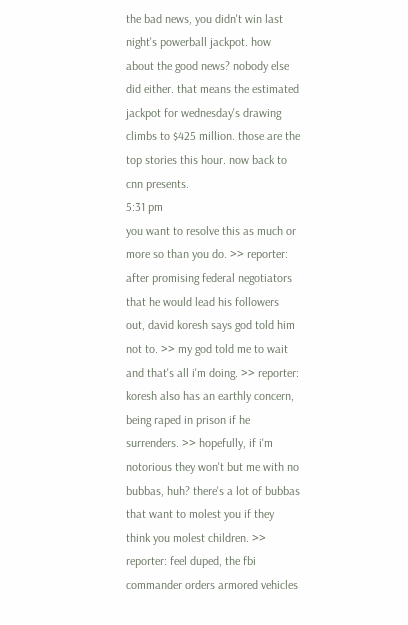the bad news, you didn't win last night's powerball jackpot. how about the good news? nobody else did either. that means the estimated jackpot for wednesday's drawing climbs to $425 million. those are the top stories this hour. now back to cnn presents.
5:31 pm
you want to resolve this as much or more so than you do. >> reporter: after promising federal negotiators that he would lead his followers out, david koresh says god told him not to. >> my god told me to wait and that's all i'm doing. >> reporter: koresh also has an earthly concern, being raped in prison if he surrenders. >> hopefully, if i'm notorious they won't but me with no bubbas, huh? there's a lot of bubbas that want to molest you if they think you molest children. >> reporter: feel duped, the fbi commander orders armored vehicles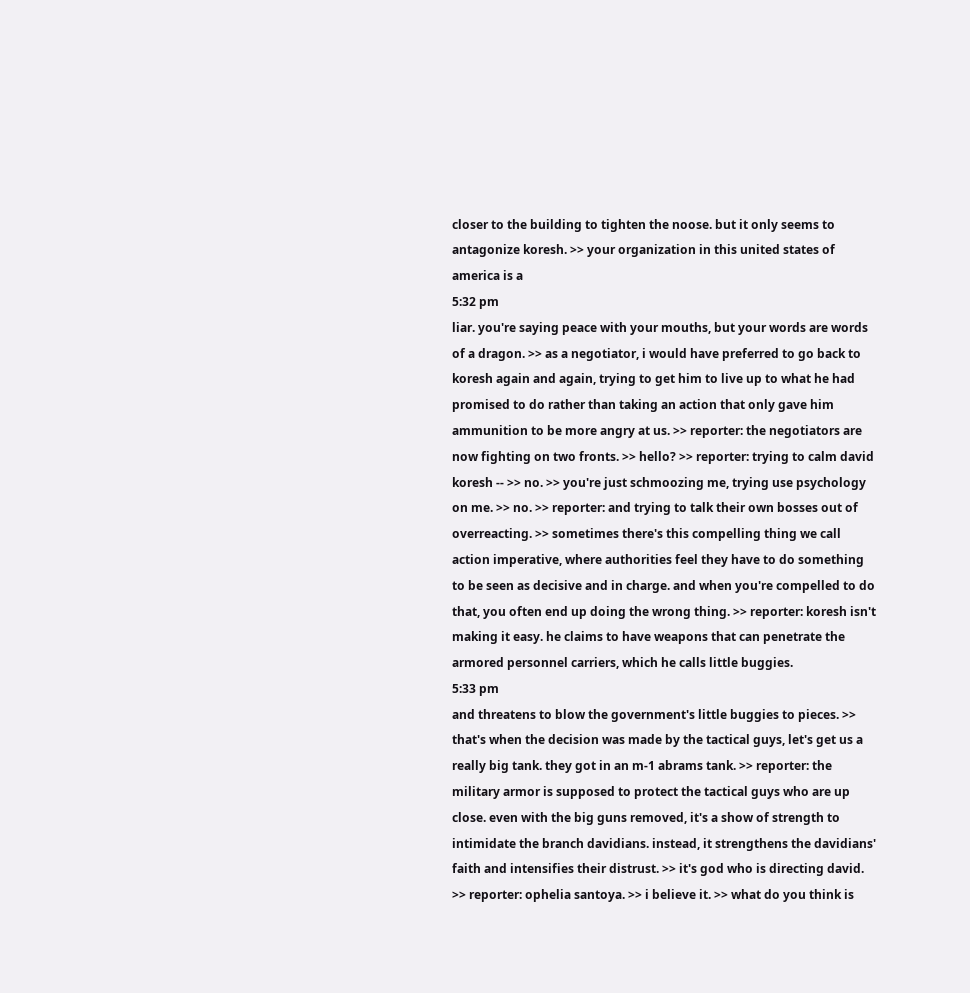closer to the building to tighten the noose. but it only seems to antagonize koresh. >> your organization in this united states of america is a
5:32 pm
liar. you're saying peace with your mouths, but your words are words of a dragon. >> as a negotiator, i would have preferred to go back to koresh again and again, trying to get him to live up to what he had promised to do rather than taking an action that only gave him ammunition to be more angry at us. >> reporter: the negotiators are now fighting on two fronts. >> hello? >> reporter: trying to calm david koresh -- >> no. >> you're just schmoozing me, trying use psychology on me. >> no. >> reporter: and trying to talk their own bosses out of overreacting. >> sometimes there's this compelling thing we call action imperative, where authorities feel they have to do something to be seen as decisive and in charge. and when you're compelled to do that, you often end up doing the wrong thing. >> reporter: koresh isn't making it easy. he claims to have weapons that can penetrate the armored personnel carriers, which he calls little buggies.
5:33 pm
and threatens to blow the government's little buggies to pieces. >> that's when the decision was made by the tactical guys, let's get us a really big tank. they got in an m-1 abrams tank. >> reporter: the military armor is supposed to protect the tactical guys who are up close. even with the big guns removed, it's a show of strength to intimidate the branch davidians. instead, it strengthens the davidians' faith and intensifies their distrust. >> it's god who is directing david. >> reporter: ophelia santoya. >> i believe it. >> what do you think is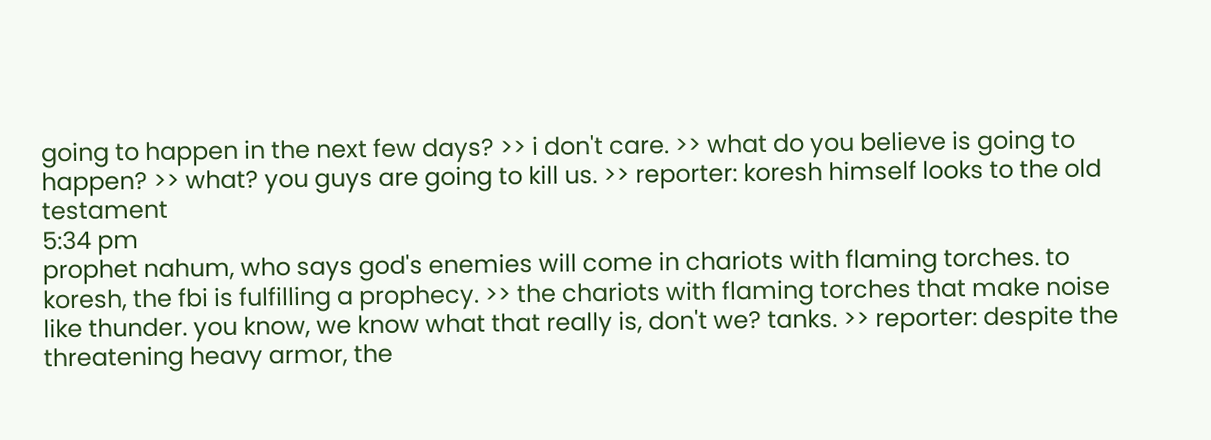going to happen in the next few days? >> i don't care. >> what do you believe is going to happen? >> what? you guys are going to kill us. >> reporter: koresh himself looks to the old testament
5:34 pm
prophet nahum, who says god's enemies will come in chariots with flaming torches. to koresh, the fbi is fulfilling a prophecy. >> the chariots with flaming torches that make noise like thunder. you know, we know what that really is, don't we? tanks. >> reporter: despite the threatening heavy armor, the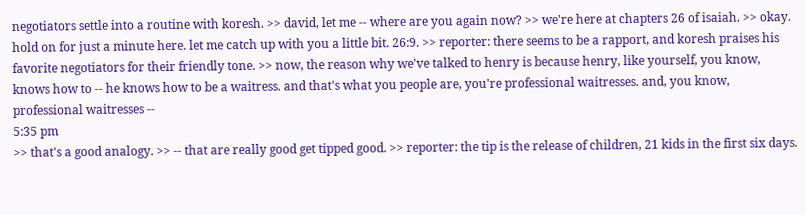negotiators settle into a routine with koresh. >> david, let me -- where are you again now? >> we're here at chapters 26 of isaiah. >> okay. hold on for just a minute here. let me catch up with you a little bit. 26:9. >> reporter: there seems to be a rapport, and koresh praises his favorite negotiators for their friendly tone. >> now, the reason why we've talked to henry is because henry, like yourself, you know, knows how to -- he knows how to be a waitress. and that's what you people are, you're professional waitresses. and, you know, professional waitresses --
5:35 pm
>> that's a good analogy. >> -- that are really good get tipped good. >> reporter: the tip is the release of children, 21 kids in the first six days.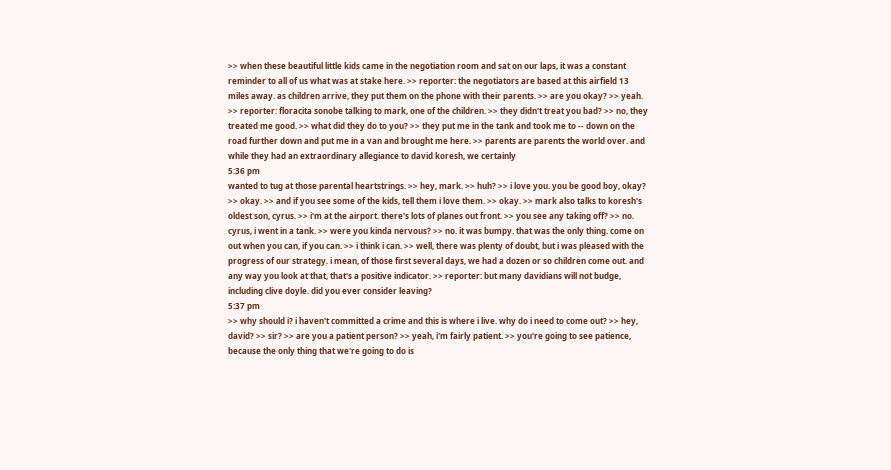>> when these beautiful little kids came in the negotiation room and sat on our laps, it was a constant reminder to all of us what was at stake here. >> reporter: the negotiators are based at this airfield 13 miles away. as children arrive, they put them on the phone with their parents. >> are you okay? >> yeah. >> reporter: floracita sonobe talking to mark, one of the children. >> they didn't treat you bad? >> no, they treated me good. >> what did they do to you? >> they put me in the tank and took me to -- down on the road further down and put me in a van and brought me here. >> parents are parents the world over. and while they had an extraordinary allegiance to david koresh, we certainly
5:36 pm
wanted to tug at those parental heartstrings. >> hey, mark. >> huh? >> i love you. you be good boy, okay? >> okay. >> and if you see some of the kids, tell them i love them. >> okay. >> mark also talks to koresh's oldest son, cyrus. >> i'm at the airport. there's lots of planes out front. >> you see any taking off? >> no. cyrus, i went in a tank. >> were you kinda nervous? >> no. it was bumpy. that was the only thing. come on out when you can, if you can. >> i think i can. >> well, there was plenty of doubt, but i was pleased with the progress of our strategy. i mean, of those first several days, we had a dozen or so children come out. and any way you look at that, that's a positive indicator. >> reporter: but many davidians will not budge, including clive doyle. did you ever consider leaving?
5:37 pm
>> why should i? i haven't committed a crime and this is where i live. why do i need to come out? >> hey, david? >> sir? >> are you a patient person? >> yeah, i'm fairly patient. >> you're going to see patience, because the only thing that we're going to do is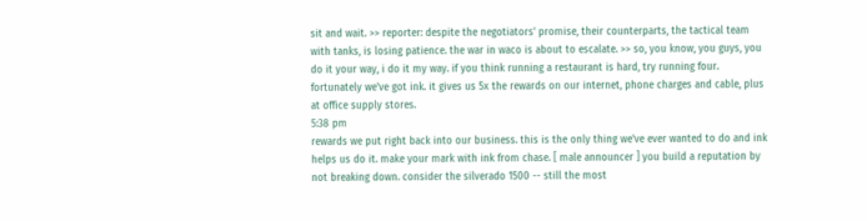sit and wait. >> reporter: despite the negotiators' promise, their counterparts, the tactical team with tanks, is losing patience. the war in waco is about to escalate. >> so, you know, you guys, you do it your way, i do it my way. if you think running a restaurant is hard, try running four. fortunately we've got ink. it gives us 5x the rewards on our internet, phone charges and cable, plus at office supply stores.
5:38 pm
rewards we put right back into our business. this is the only thing we've ever wanted to do and ink helps us do it. make your mark with ink from chase. [ male announcer ] you build a reputation by not breaking down. consider the silverado 1500 -- still the most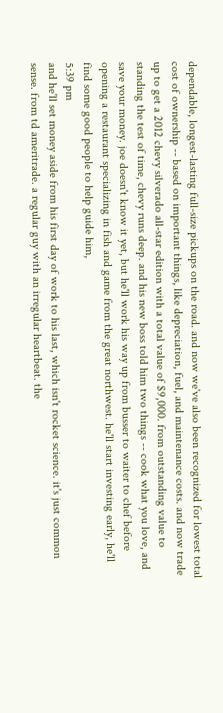dependable, longest-lasting full-size pickups on the road. and now we've also been recognized for lowest total cost of ownership -- based on important things, like depreciation, fuel, and maintenance costs. and now trade up to get a 2012 chevy silverado all-star edition with a total value of $9,000. from outstanding value to standing the test of time, chevy runs deep. and his new boss told him two things -- cook what you love, and save your money. joe doesn't know it yet, but he'll work his way up from busser to waiter to chef before opening a restaurant specializing in fish and game from the great northwest. he'll start investing early, he'll find some good people to help guide him,
5:39 pm
and he'll set money aside from his first day of work to his last, which isn't rocket science. it's just common sense. from td ameritrade. a regular guy with an irregular heartbeat. the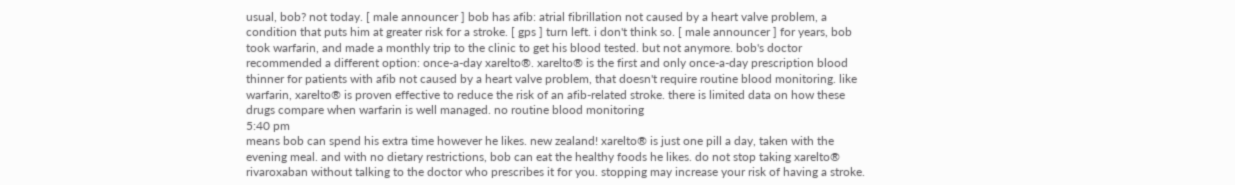usual, bob? not today. [ male announcer ] bob has afib: atrial fibrillation not caused by a heart valve problem, a condition that puts him at greater risk for a stroke. [ gps ] turn left. i don't think so. [ male announcer ] for years, bob took warfarin, and made a monthly trip to the clinic to get his blood tested. but not anymore. bob's doctor recommended a different option: once-a-day xarelto®. xarelto® is the first and only once-a-day prescription blood thinner for patients with afib not caused by a heart valve problem, that doesn't require routine blood monitoring. like warfarin, xarelto® is proven effective to reduce the risk of an afib-related stroke. there is limited data on how these drugs compare when warfarin is well managed. no routine blood monitoring
5:40 pm
means bob can spend his extra time however he likes. new zealand! xarelto® is just one pill a day, taken with the evening meal. and with no dietary restrictions, bob can eat the healthy foods he likes. do not stop taking xarelto® rivaroxaban without talking to the doctor who prescribes it for you. stopping may increase your risk of having a stroke.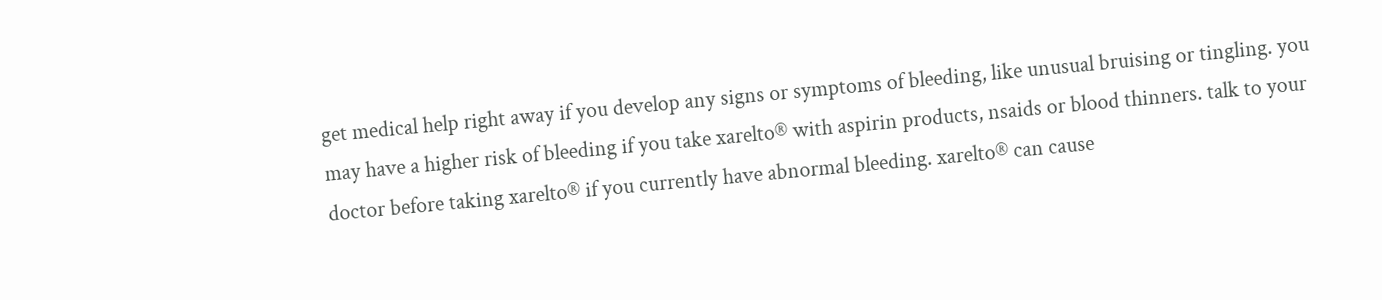get medical help right away if you develop any signs or symptoms of bleeding, like unusual bruising or tingling. you may have a higher risk of bleeding if you take xarelto® with aspirin products, nsaids or blood thinners. talk to your doctor before taking xarelto® if you currently have abnormal bleeding. xarelto® can cause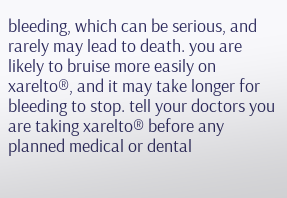bleeding, which can be serious, and rarely may lead to death. you are likely to bruise more easily on xarelto®, and it may take longer for bleeding to stop. tell your doctors you are taking xarelto® before any planned medical or dental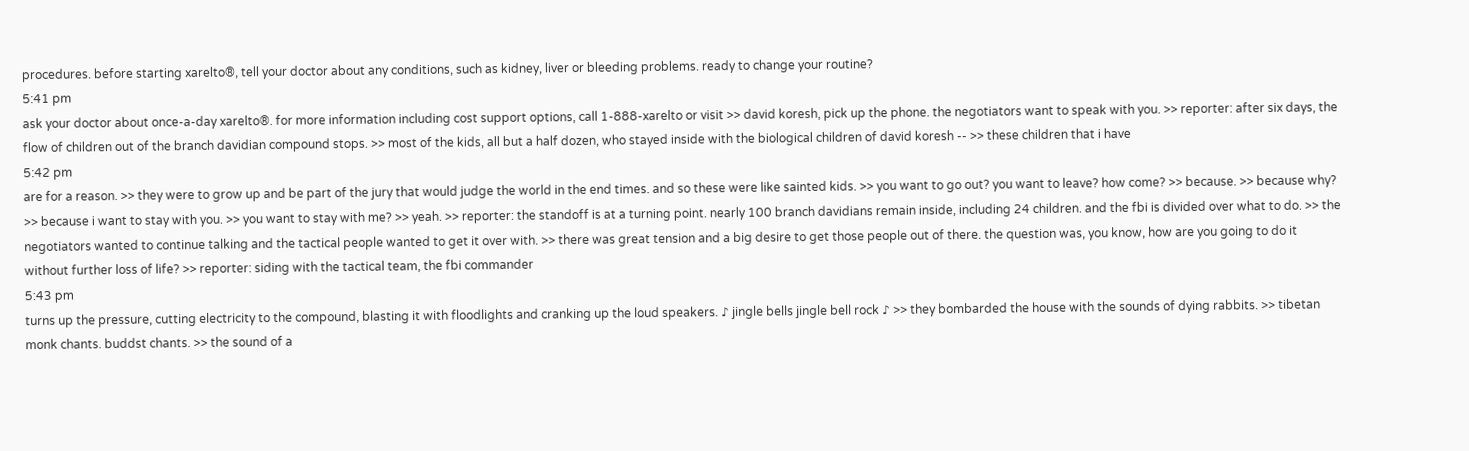procedures. before starting xarelto®, tell your doctor about any conditions, such as kidney, liver or bleeding problems. ready to change your routine?
5:41 pm
ask your doctor about once-a-day xarelto®. for more information including cost support options, call 1-888-xarelto or visit >> david koresh, pick up the phone. the negotiators want to speak with you. >> reporter: after six days, the flow of children out of the branch davidian compound stops. >> most of the kids, all but a half dozen, who stayed inside with the biological children of david koresh -- >> these children that i have
5:42 pm
are for a reason. >> they were to grow up and be part of the jury that would judge the world in the end times. and so these were like sainted kids. >> you want to go out? you want to leave? how come? >> because. >> because why? >> because i want to stay with you. >> you want to stay with me? >> yeah. >> reporter: the standoff is at a turning point. nearly 100 branch davidians remain inside, including 24 children. and the fbi is divided over what to do. >> the negotiators wanted to continue talking and the tactical people wanted to get it over with. >> there was great tension and a big desire to get those people out of there. the question was, you know, how are you going to do it without further loss of life? >> reporter: siding with the tactical team, the fbi commander
5:43 pm
turns up the pressure, cutting electricity to the compound, blasting it with floodlights and cranking up the loud speakers. ♪ jingle bells jingle bell rock ♪ >> they bombarded the house with the sounds of dying rabbits. >> tibetan monk chants. buddst chants. >> the sound of a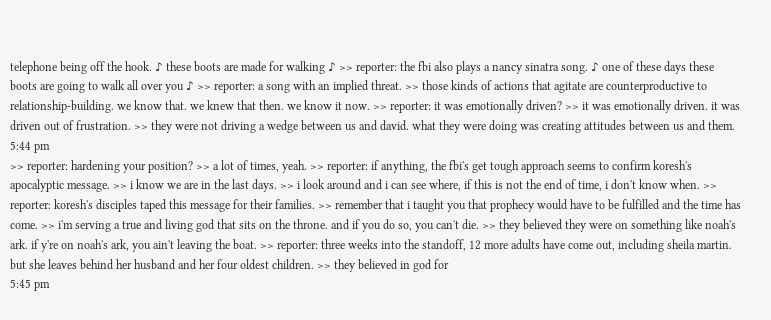telephone being off the hook. ♪ these boots are made for walking ♪ >> reporter: the fbi also plays a nancy sinatra song. ♪ one of these days these boots are going to walk all over you ♪ >> reporter: a song with an implied threat. >> those kinds of actions that agitate are counterproductive to relationship-building. we know that. we knew that then. we know it now. >> reporter: it was emotionally driven? >> it was emotionally driven. it was driven out of frustration. >> they were not driving a wedge between us and david. what they were doing was creating attitudes between us and them.
5:44 pm
>> reporter: hardening your position? >> a lot of times, yeah. >> reporter: if anything, the fbi's get tough approach seems to confirm koresh's apocalyptic message. >> i know we are in the last days. >> i look around and i can see where, if this is not the end of time, i don't know when. >> reporter: koresh's disciples taped this message for their families. >> remember that i taught you that prophecy would have to be fulfilled and the time has come. >> i'm serving a true and living god that sits on the throne. and if you do so, you can't die. >> they believed they were on something like noah's ark. if y're on noah's ark, you ain't leaving the boat. >> reporter: three weeks into the standoff, 12 more adults have come out, including sheila martin. but she leaves behind her husband and her four oldest children. >> they believed in god for
5:45 pm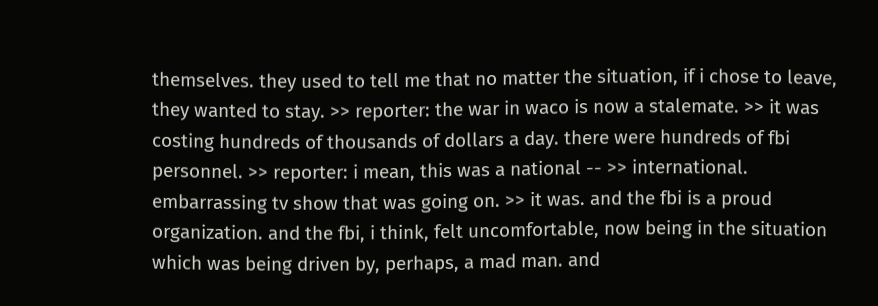themselves. they used to tell me that no matter the situation, if i chose to leave, they wanted to stay. >> reporter: the war in waco is now a stalemate. >> it was costing hundreds of thousands of dollars a day. there were hundreds of fbi personnel. >> reporter: i mean, this was a national -- >> international. embarrassing tv show that was going on. >> it was. and the fbi is a proud organization. and the fbi, i think, felt uncomfortable, now being in the situation which was being driven by, perhaps, a mad man. and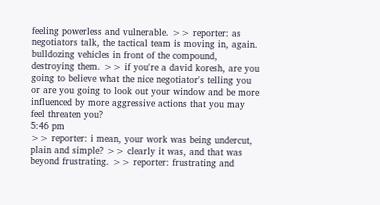feeling powerless and vulnerable. >> reporter: as negotiators talk, the tactical team is moving in, again. bulldozing vehicles in front of the compound, destroying them. >> if you're a david koresh, are you going to believe what the nice negotiator's telling you or are you going to look out your window and be more influenced by more aggressive actions that you may feel threaten you?
5:46 pm
>> reporter: i mean, your work was being undercut, plain and simple? >> clearly it was, and that was beyond frustrating. >> reporter: frustrating and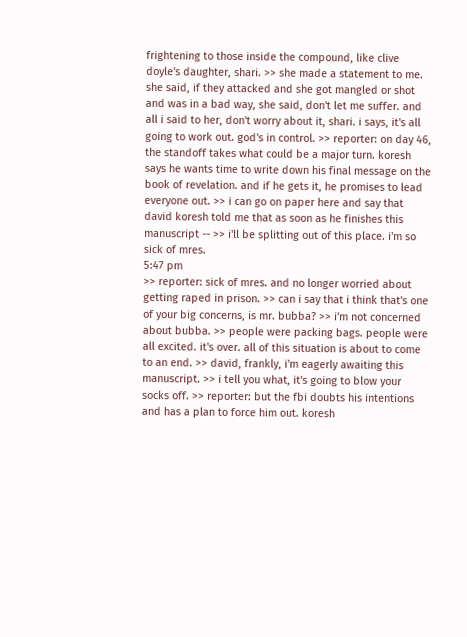frightening to those inside the compound, like clive doyle's daughter, shari. >> she made a statement to me. she said, if they attacked and she got mangled or shot and was in a bad way, she said, don't let me suffer. and all i said to her, don't worry about it, shari. i says, it's all going to work out. god's in control. >> reporter: on day 46, the standoff takes what could be a major turn. koresh says he wants time to write down his final message on the book of revelation. and if he gets it, he promises to lead everyone out. >> i can go on paper here and say that david koresh told me that as soon as he finishes this manuscript -- >> i'll be splitting out of this place. i'm so sick of mres.
5:47 pm
>> reporter: sick of mres. and no longer worried about getting raped in prison. >> can i say that i think that's one of your big concerns, is mr. bubba? >> i'm not concerned about bubba. >> people were packing bags. people were all excited. it's over. all of this situation is about to come to an end. >> david, frankly, i'm eagerly awaiting this manuscript. >> i tell you what, it's going to blow your socks off. >> reporter: but the fbi doubts his intentions and has a plan to force him out. koresh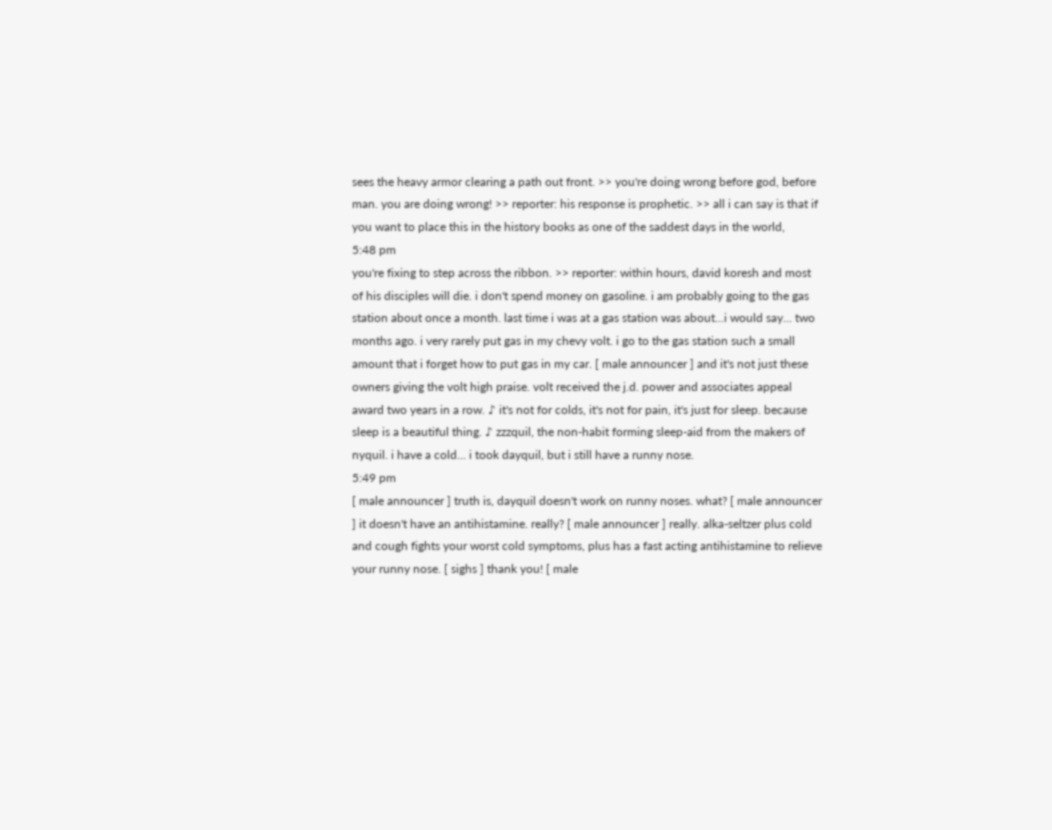sees the heavy armor clearing a path out front. >> you're doing wrong before god, before man. you are doing wrong! >> reporter: his response is prophetic. >> all i can say is that if you want to place this in the history books as one of the saddest days in the world,
5:48 pm
you're fixing to step across the ribbon. >> reporter: within hours, david koresh and most of his disciples will die. i don't spend money on gasoline. i am probably going to the gas station about once a month. last time i was at a gas station was about...i would say... two months ago. i very rarely put gas in my chevy volt. i go to the gas station such a small amount that i forget how to put gas in my car. [ male announcer ] and it's not just these owners giving the volt high praise. volt received the j.d. power and associates appeal award two years in a row. ♪ it's not for colds, it's not for pain, it's just for sleep. because sleep is a beautiful thing. ♪ zzzquil, the non-habit forming sleep-aid from the makers of nyquil. i have a cold... i took dayquil, but i still have a runny nose.
5:49 pm
[ male announcer ] truth is, dayquil doesn't work on runny noses. what? [ male announcer ] it doesn't have an antihistamine. really? [ male announcer ] really. alka-seltzer plus cold and cough fights your worst cold symptoms, plus has a fast acting antihistamine to relieve your runny nose. [ sighs ] thank you! [ male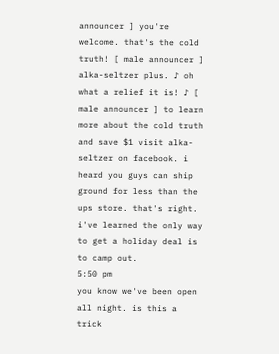announcer ] you're welcome. that's the cold truth! [ male announcer ] alka-seltzer plus. ♪ oh what a relief it is! ♪ [ male announcer ] to learn more about the cold truth and save $1 visit alka-seltzer on facebook. i heard you guys can ship ground for less than the ups store. that's right. i've learned the only way to get a holiday deal is to camp out.
5:50 pm
you know we've been open all night. is this a trick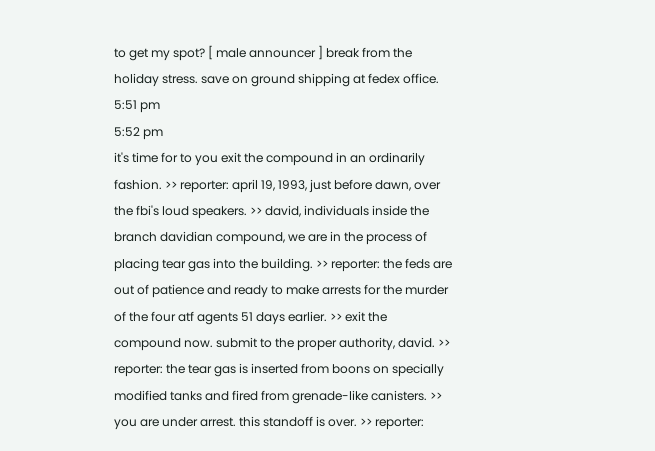to get my spot? [ male announcer ] break from the holiday stress. save on ground shipping at fedex office.
5:51 pm
5:52 pm
it's time for to you exit the compound in an ordinarily fashion. >> reporter: april 19, 1993, just before dawn, over the fbi's loud speakers. >> david, individuals inside the branch davidian compound, we are in the process of placing tear gas into the building. >> reporter: the feds are out of patience and ready to make arrests for the murder of the four atf agents 51 days earlier. >> exit the compound now. submit to the proper authority, david. >> reporter: the tear gas is inserted from boons on specially modified tanks and fired from grenade-like canisters. >> you are under arrest. this standoff is over. >> reporter: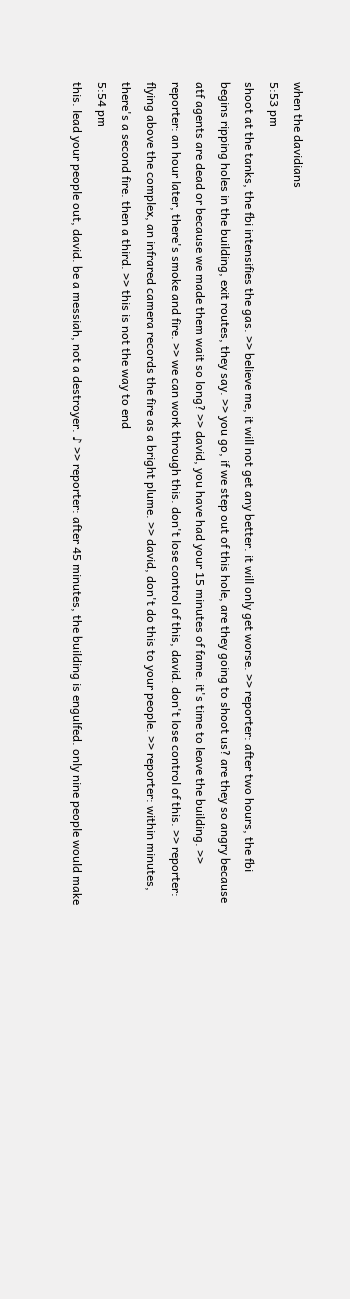when the davidians
5:53 pm
shoot at the tanks, the fbi intensifies the gas. >> believe me, it will not get any better. it will only get worse. >> reporter: after two hours, the fbi begins ripping holes in the building, exit routes, they say. >> you go, if we step out of this hole, are they going to shoot us? are they so angry because atf agents are dead or because we made them wait so long? >> david, you have had your 15 minutes of fame. it's time to leave the building. >> reporter: an hour later, there's smoke and fire. >> we can work through this. don't lose control of this, david. don't lose control of this. >> reporter: flying above the complex, an infrared camera records the fire as a bright plume. >> david, don't do this to your people. >> reporter: within minutes, there's a second fire. then a third. >> this is not the way to end
5:54 pm
this. lead your people out, david. be a messiah, not a destroyer. ♪ >> reporter: after 45 minutes, the building is engulfed. only nine people would make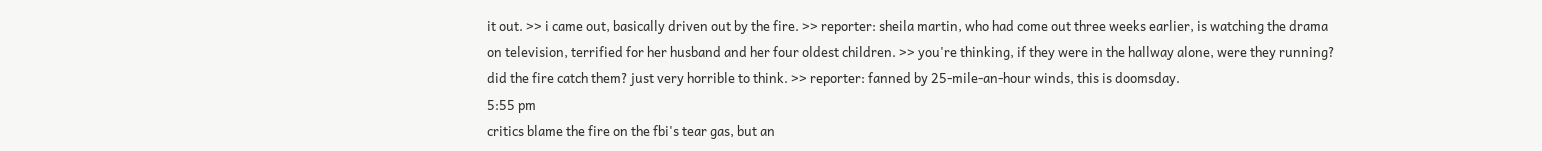it out. >> i came out, basically driven out by the fire. >> reporter: sheila martin, who had come out three weeks earlier, is watching the drama on television, terrified for her husband and her four oldest children. >> you're thinking, if they were in the hallway alone, were they running? did the fire catch them? just very horrible to think. >> reporter: fanned by 25-mile-an-hour winds, this is doomsday.
5:55 pm
critics blame the fire on the fbi's tear gas, but an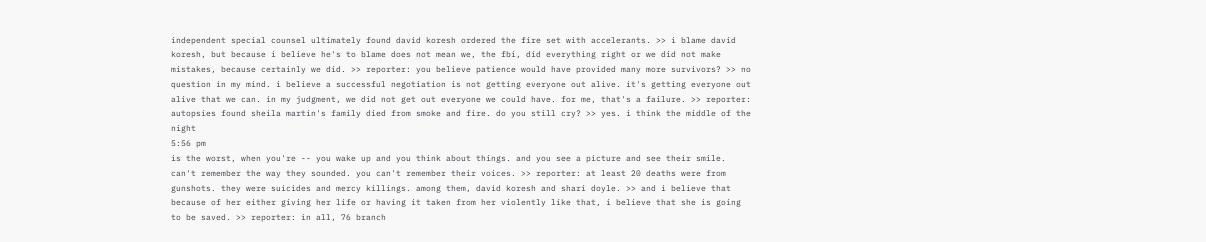independent special counsel ultimately found david koresh ordered the fire set with accelerants. >> i blame david koresh, but because i believe he's to blame does not mean we, the fbi, did everything right or we did not make mistakes, because certainly we did. >> reporter: you believe patience would have provided many more survivors? >> no question in my mind. i believe a successful negotiation is not getting everyone out alive. it's getting everyone out alive that we can. in my judgment, we did not get out everyone we could have. for me, that's a failure. >> reporter: autopsies found sheila martin's family died from smoke and fire. do you still cry? >> yes. i think the middle of the night
5:56 pm
is the worst, when you're -- you wake up and you think about things. and you see a picture and see their smile. can't remember the way they sounded. you can't remember their voices. >> reporter: at least 20 deaths were from gunshots. they were suicides and mercy killings. among them, david koresh and shari doyle. >> and i believe that because of her either giving her life or having it taken from her violently like that, i believe that she is going to be saved. >> reporter: in all, 76 branch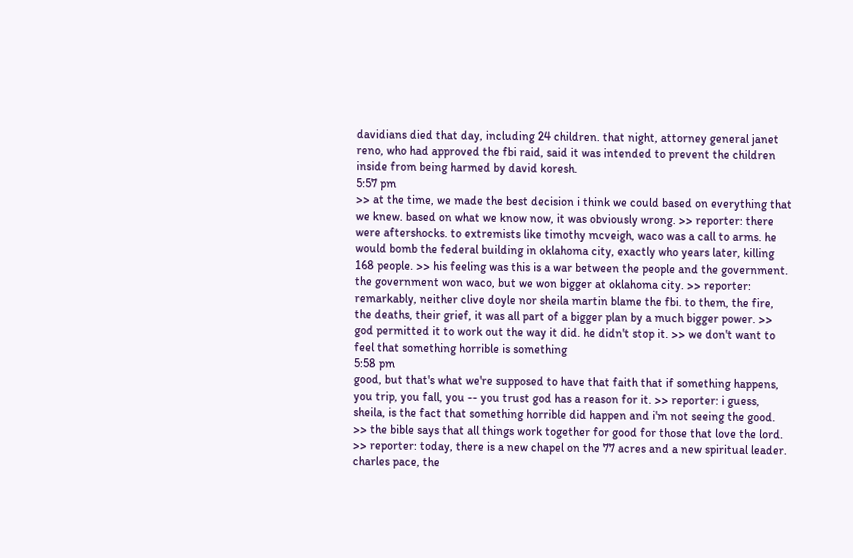davidians died that day, including 24 children. that night, attorney general janet reno, who had approved the fbi raid, said it was intended to prevent the children inside from being harmed by david koresh.
5:57 pm
>> at the time, we made the best decision i think we could based on everything that we knew. based on what we know now, it was obviously wrong. >> reporter: there were aftershocks. to extremists like timothy mcveigh, waco was a call to arms. he would bomb the federal building in oklahoma city, exactly who years later, killing 168 people. >> his feeling was this is a war between the people and the government. the government won waco, but we won bigger at oklahoma city. >> reporter: remarkably, neither clive doyle nor sheila martin blame the fbi. to them, the fire, the deaths, their grief, it was all part of a bigger plan by a much bigger power. >> god permitted it to work out the way it did. he didn't stop it. >> we don't want to feel that something horrible is something
5:58 pm
good, but that's what we're supposed to have that faith that if something happens, you trip, you fall, you -- you trust god has a reason for it. >> reporter: i guess, sheila, is the fact that something horrible did happen and i'm not seeing the good. >> the bible says that all things work together for good for those that love the lord. >> reporter: today, there is a new chapel on the 77 acres and a new spiritual leader. charles pace, the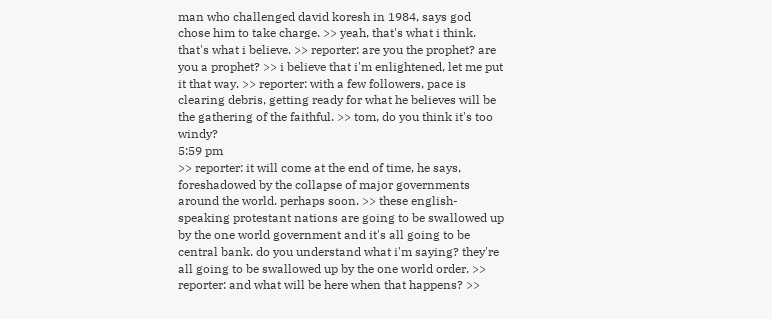man who challenged david koresh in 1984, says god chose him to take charge. >> yeah, that's what i think. that's what i believe. >> reporter: are you the prophet? are you a prophet? >> i believe that i'm enlightened, let me put it that way. >> reporter: with a few followers, pace is clearing debris, getting ready for what he believes will be the gathering of the faithful. >> tom, do you think it's too windy?
5:59 pm
>> reporter: it will come at the end of time, he says, foreshadowed by the collapse of major governments around the world. perhaps soon. >> these english-speaking protestant nations are going to be swallowed up by the one world government and it's all going to be central bank. do you understand what i'm saying? they're all going to be swallowed up by the one world order. >> reporter: and what will be here when that happens? >>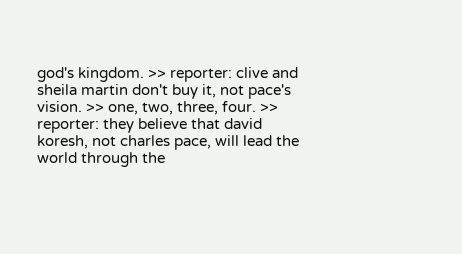god's kingdom. >> reporter: clive and sheila martin don't buy it, not pace's vision. >> one, two, three, four. >> reporter: they believe that david koresh, not charles pace, will lead the world through the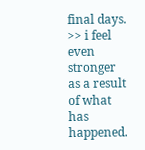final days. >> i feel even stronger as a result of what has happened.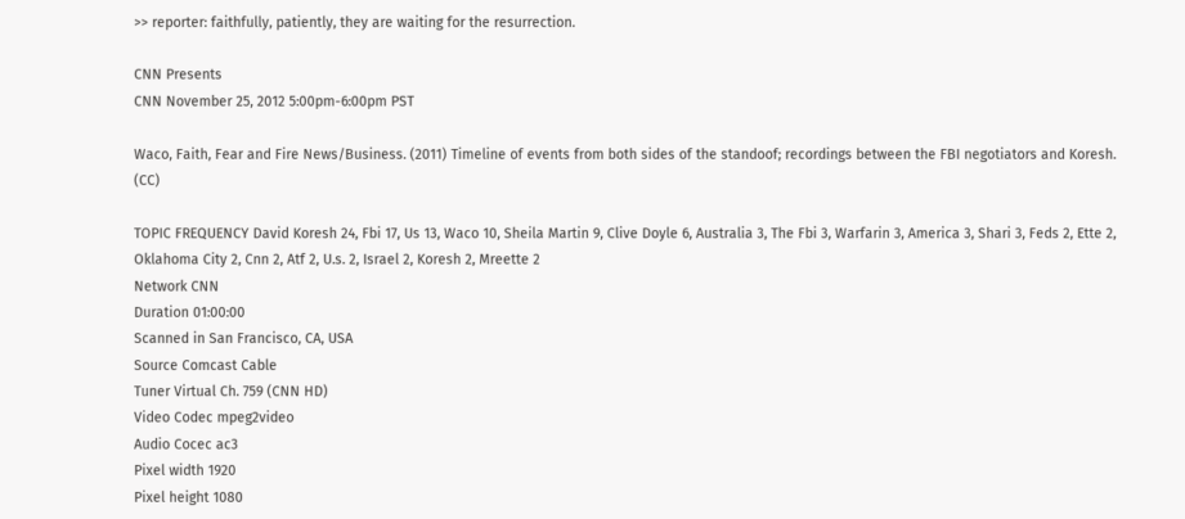>> reporter: faithfully, patiently, they are waiting for the resurrection.

CNN Presents
CNN November 25, 2012 5:00pm-6:00pm PST

Waco, Faith, Fear and Fire News/Business. (2011) Timeline of events from both sides of the standoof; recordings between the FBI negotiators and Koresh. (CC)

TOPIC FREQUENCY David Koresh 24, Fbi 17, Us 13, Waco 10, Sheila Martin 9, Clive Doyle 6, Australia 3, The Fbi 3, Warfarin 3, America 3, Shari 3, Feds 2, Ette 2, Oklahoma City 2, Cnn 2, Atf 2, U.s. 2, Israel 2, Koresh 2, Mreette 2
Network CNN
Duration 01:00:00
Scanned in San Francisco, CA, USA
Source Comcast Cable
Tuner Virtual Ch. 759 (CNN HD)
Video Codec mpeg2video
Audio Cocec ac3
Pixel width 1920
Pixel height 1080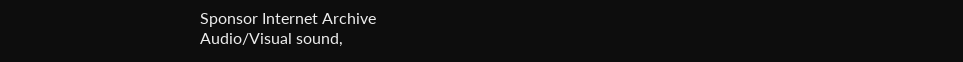Sponsor Internet Archive
Audio/Visual sound,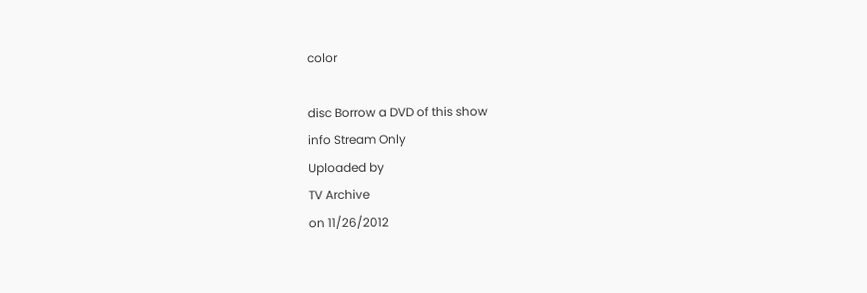color

disc Borrow a DVD of this show
info Stream Only
Uploaded by
TV Archive
on 11/26/2012